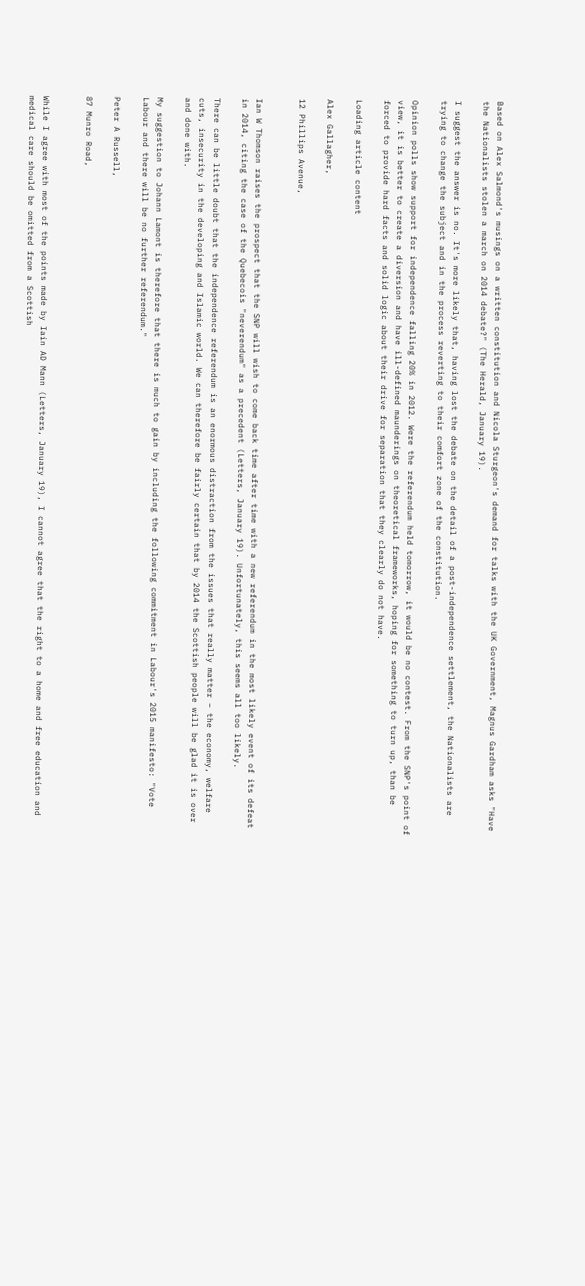Based on Alex Salmond's musings on a written constitution and Nicola Sturgeon's demand for talks with the UK Government, Magnus Gardham asks "Have the Nationalists stolen a march on 2014 debate?" (The Herald, January 19).

I suggest the answer is no. It's more likely that, having lost the debate on the detail of a post-independence settlement, the Nationalists are trying to change the subject and in the process reverting to their comfort zone of the constitution.

Opinion polls show support for independence falling 20% in 2012. Were the referendum held tomorrow, it would be no contest. From the SNP's point of view, it is better to create a diversion and have ill-defined maunderings on theoretical frameworks, hoping for something to turn up, than be forced to provide hard facts and solid logic about their drive for separation that they clearly do not have.

Loading article content

Alex Gallagher,

12 Phillips Avenue,


Ian W Thomson raises the prospect that the SNP will wish to come back time after time with a new referendum in the most likely event of its defeat in 2014, citing the case of the Quebecois "neverendum" as a precedent (Letters, January 19). Unfortunately, this seems all too likely.

There can be little doubt that the independence referendum is an enormous distraction from the issues that really matter – the economy, welfare cuts, insecurity in the developing and Islamic world. We can therefore be fairly certain that by 2014 the Scottish people will be glad it is over and done with.

My suggestion to Johann Lamont is therefore that there is much to gain by including the following commitment in Labour's 2015 manifesto: "Vote Labour and there will be no further referendum."

Peter A Russell,

87 Munro Road,


While I agree with most of the points made by Iain AD Mann (Letters, January 19), I cannot agree that the right to a home and free education and medical care should be omitted from a Scottish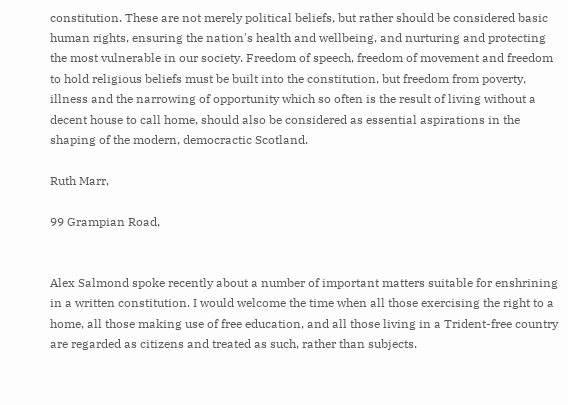constitution. These are not merely political beliefs, but rather should be considered basic human rights, ensuring the nation's health and wellbeing, and nurturing and protecting the most vulnerable in our society. Freedom of speech, freedom of movement and freedom to hold religious beliefs must be built into the constitution, but freedom from poverty, illness and the narrowing of opportunity which so often is the result of living without a decent house to call home, should also be considered as essential aspirations in the shaping of the modern, democractic Scotland.

Ruth Marr,

99 Grampian Road,


Alex Salmond spoke recently about a number of important matters suitable for enshrining in a written constitution. I would welcome the time when all those exercising the right to a home, all those making use of free education, and all those living in a Trident-free country are regarded as citizens and treated as such, rather than subjects.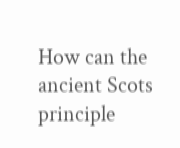How can the ancient Scots principle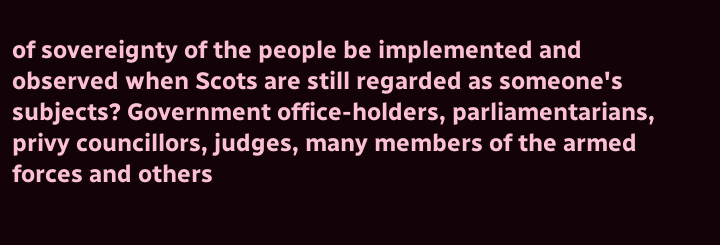of sovereignty of the people be implemented and observed when Scots are still regarded as someone's subjects? Government office-holders, parliamentarians, privy councillors, judges, many members of the armed forces and others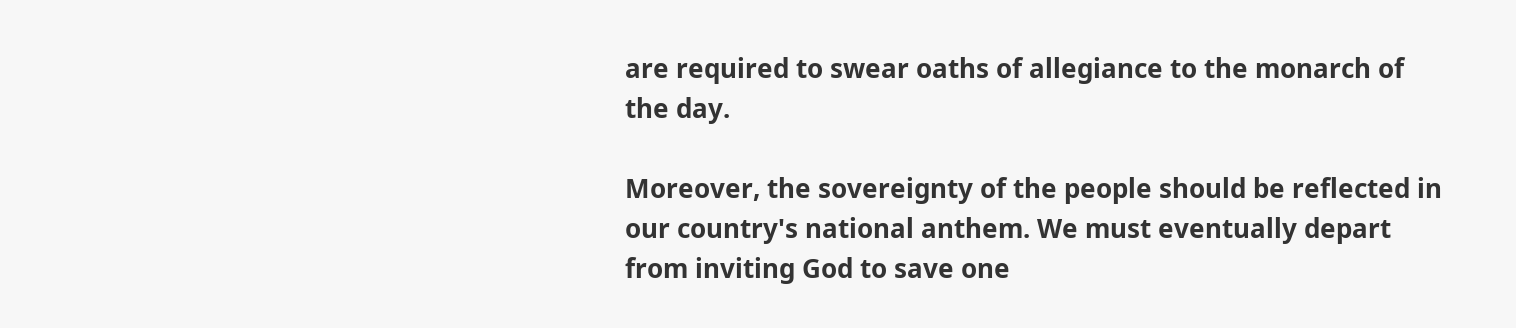are required to swear oaths of allegiance to the monarch of the day.

Moreover, the sovereignty of the people should be reflected in our country's national anthem. We must eventually depart from inviting God to save one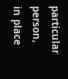particular person, in place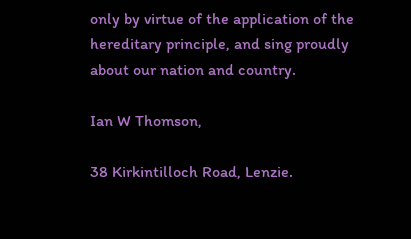only by virtue of the application of the hereditary principle, and sing proudly about our nation and country.

Ian W Thomson,

38 Kirkintilloch Road, Lenzie.